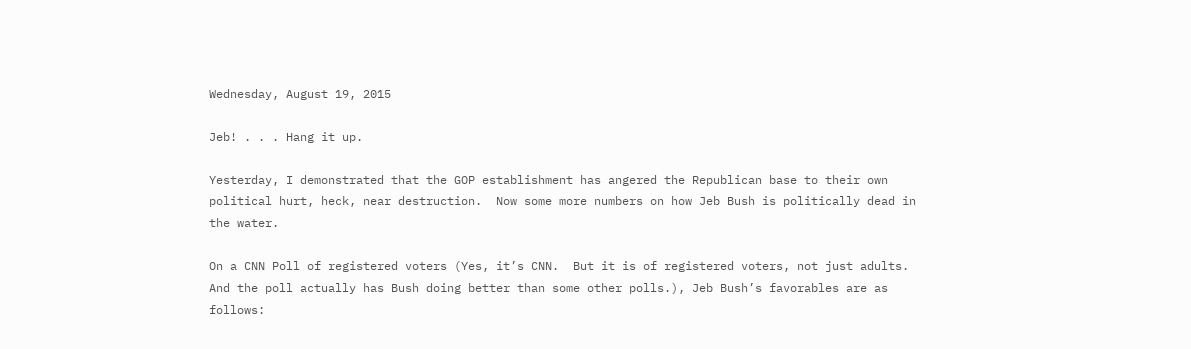Wednesday, August 19, 2015

Jeb! . . . Hang it up.

Yesterday, I demonstrated that the GOP establishment has angered the Republican base to their own political hurt, heck, near destruction.  Now some more numbers on how Jeb Bush is politically dead in the water.

On a CNN Poll of registered voters (Yes, it’s CNN.  But it is of registered voters, not just adults.  And the poll actually has Bush doing better than some other polls.), Jeb Bush’s favorables are as follows: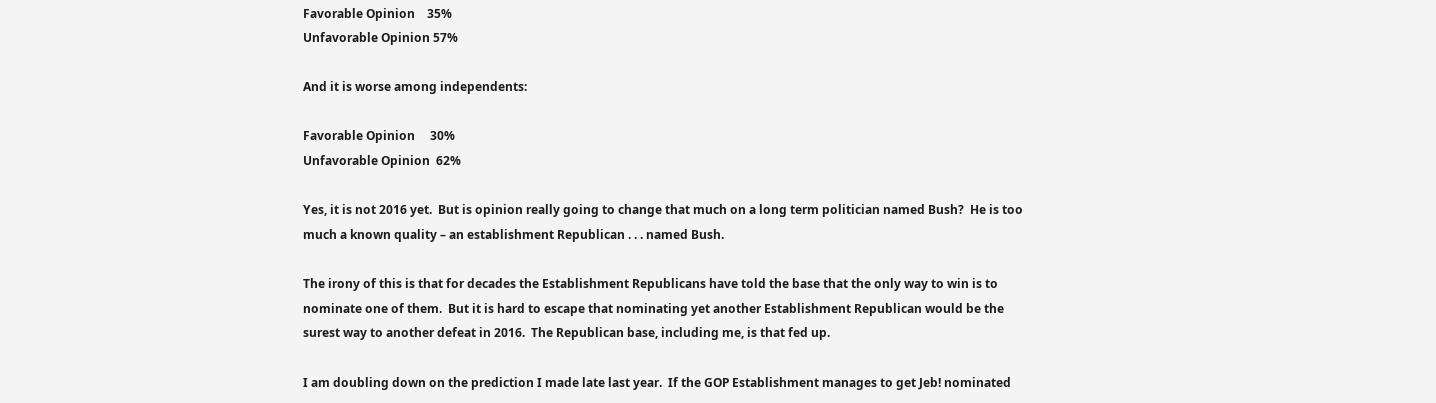Favorable Opinion    35%
Unfavorable Opinion 57%

And it is worse among independents:

Favorable Opinion     30%
Unfavorable Opinion  62%

Yes, it is not 2016 yet.  But is opinion really going to change that much on a long term politician named Bush?  He is too much a known quality – an establishment Republican . . . named Bush.

The irony of this is that for decades the Establishment Republicans have told the base that the only way to win is to nominate one of them.  But it is hard to escape that nominating yet another Establishment Republican would be the surest way to another defeat in 2016.  The Republican base, including me, is that fed up.

I am doubling down on the prediction I made late last year.  If the GOP Establishment manages to get Jeb! nominated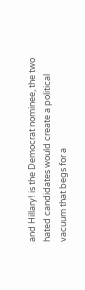and Hillary! is the Democrat nominee, the two hated candidates would create a political vacuum that begs for a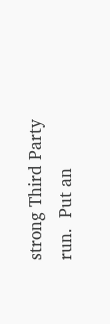strong Third Party run.  Put an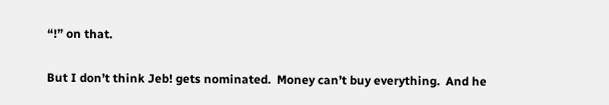“!” on that.

But I don’t think Jeb! gets nominated.  Money can’t buy everything.  And he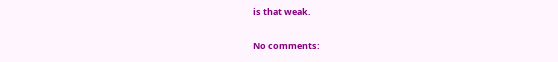is that weak.

No comments: